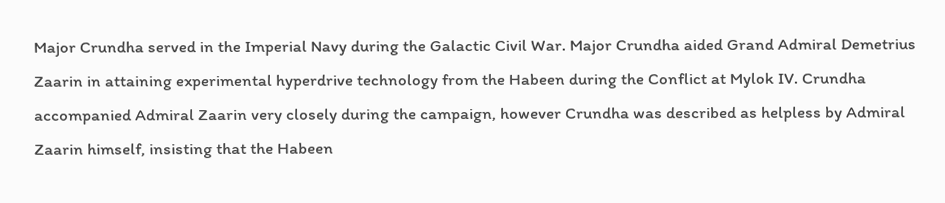Major Crundha served in the Imperial Navy during the Galactic Civil War. Major Crundha aided Grand Admiral Demetrius Zaarin in attaining experimental hyperdrive technology from the Habeen during the Conflict at Mylok IV. Crundha accompanied Admiral Zaarin very closely during the campaign, however Crundha was described as helpless by Admiral Zaarin himself, insisting that the Habeen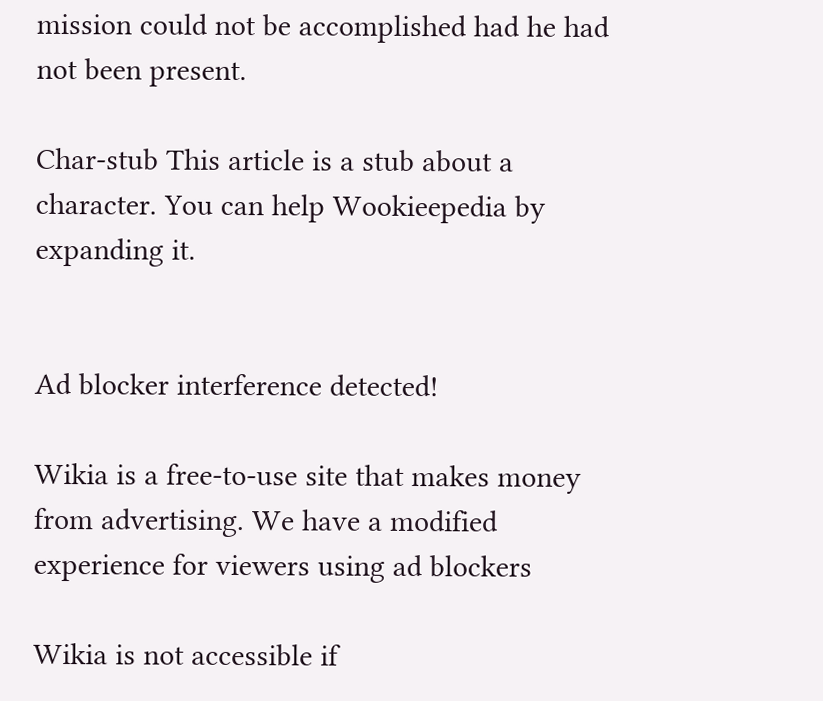mission could not be accomplished had he had not been present.

Char-stub This article is a stub about a character. You can help Wookieepedia by expanding it.


Ad blocker interference detected!

Wikia is a free-to-use site that makes money from advertising. We have a modified experience for viewers using ad blockers

Wikia is not accessible if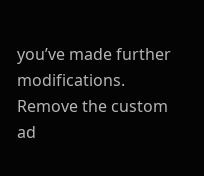you’ve made further modifications. Remove the custom ad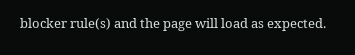blocker rule(s) and the page will load as expected.